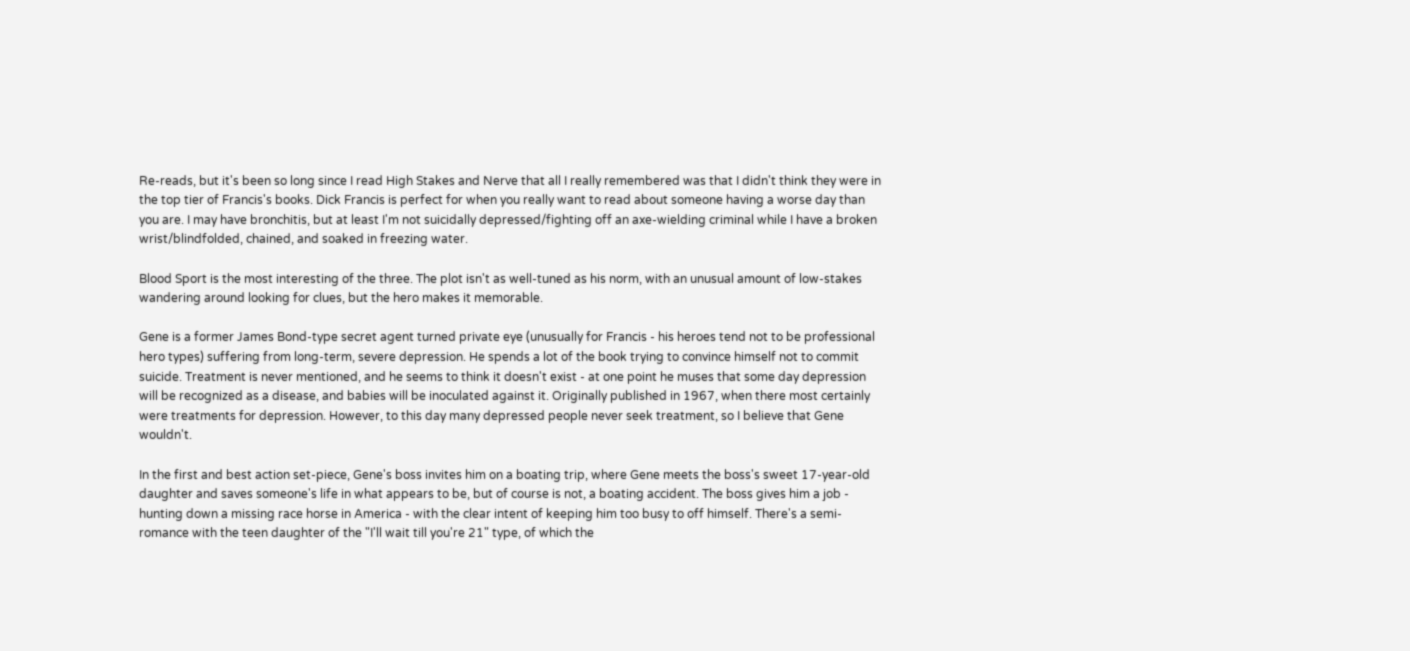Re-reads, but it's been so long since I read High Stakes and Nerve that all I really remembered was that I didn't think they were in the top tier of Francis's books. Dick Francis is perfect for when you really want to read about someone having a worse day than you are. I may have bronchitis, but at least I'm not suicidally depressed/fighting off an axe-wielding criminal while I have a broken wrist/blindfolded, chained, and soaked in freezing water.

Blood Sport is the most interesting of the three. The plot isn't as well-tuned as his norm, with an unusual amount of low-stakes wandering around looking for clues, but the hero makes it memorable.

Gene is a former James Bond-type secret agent turned private eye (unusually for Francis - his heroes tend not to be professional hero types) suffering from long-term, severe depression. He spends a lot of the book trying to convince himself not to commit suicide. Treatment is never mentioned, and he seems to think it doesn't exist - at one point he muses that some day depression will be recognized as a disease, and babies will be inoculated against it. Originally published in 1967, when there most certainly were treatments for depression. However, to this day many depressed people never seek treatment, so I believe that Gene wouldn't.

In the first and best action set-piece, Gene's boss invites him on a boating trip, where Gene meets the boss's sweet 17-year-old daughter and saves someone's life in what appears to be, but of course is not, a boating accident. The boss gives him a job - hunting down a missing race horse in America - with the clear intent of keeping him too busy to off himself. There's a semi-romance with the teen daughter of the "I'll wait till you're 21" type, of which the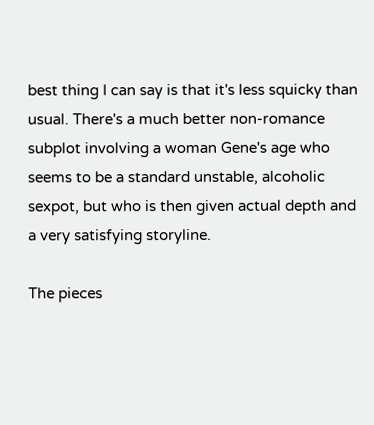best thing I can say is that it's less squicky than usual. There's a much better non-romance subplot involving a woman Gene's age who seems to be a standard unstable, alcoholic sexpot, but who is then given actual depth and a very satisfying storyline.

The pieces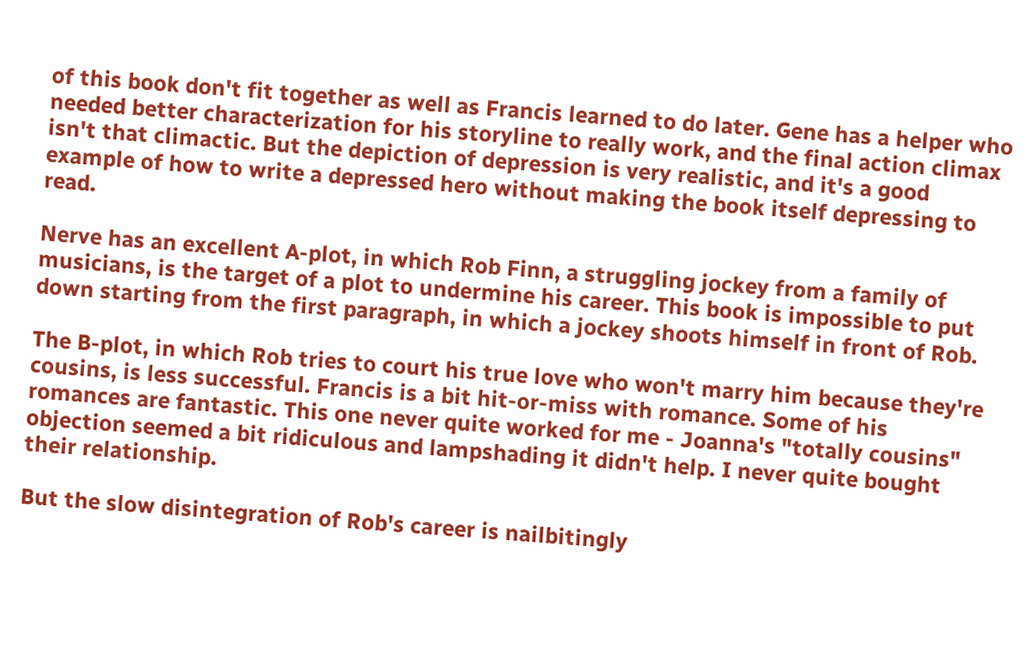of this book don't fit together as well as Francis learned to do later. Gene has a helper who needed better characterization for his storyline to really work, and the final action climax isn't that climactic. But the depiction of depression is very realistic, and it's a good example of how to write a depressed hero without making the book itself depressing to read.

Nerve has an excellent A-plot, in which Rob Finn, a struggling jockey from a family of musicians, is the target of a plot to undermine his career. This book is impossible to put down starting from the first paragraph, in which a jockey shoots himself in front of Rob.

The B-plot, in which Rob tries to court his true love who won't marry him because they're cousins, is less successful. Francis is a bit hit-or-miss with romance. Some of his romances are fantastic. This one never quite worked for me - Joanna's "totally cousins" objection seemed a bit ridiculous and lampshading it didn't help. I never quite bought their relationship.

But the slow disintegration of Rob's career is nailbitingly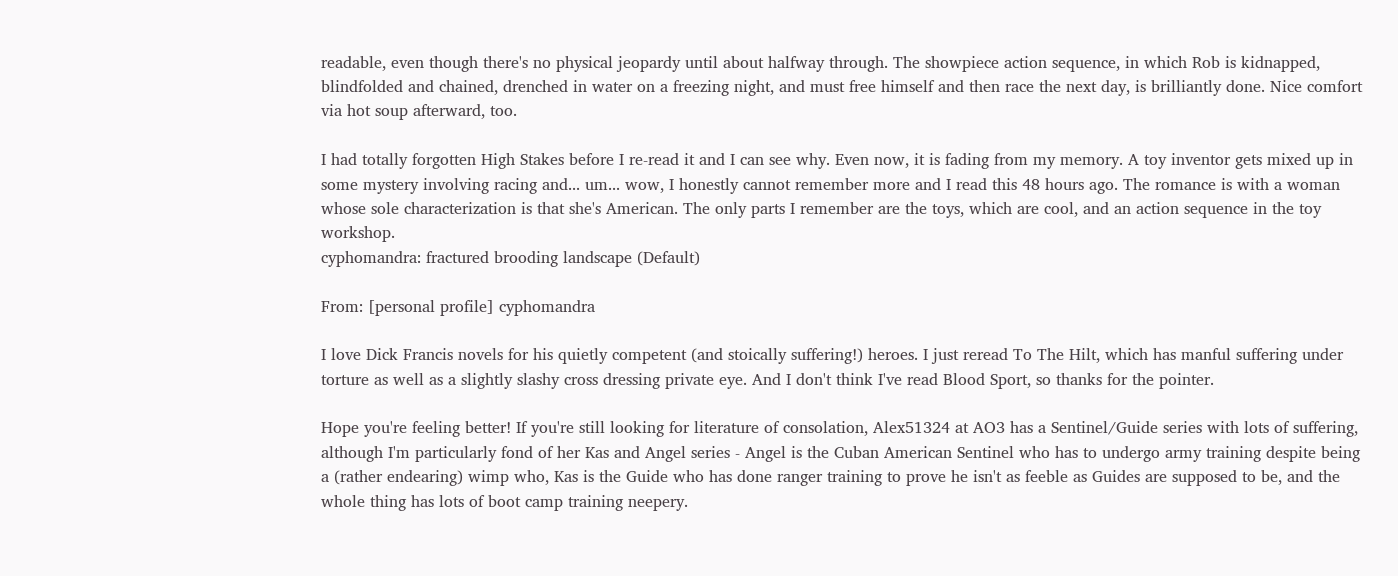readable, even though there's no physical jeopardy until about halfway through. The showpiece action sequence, in which Rob is kidnapped, blindfolded and chained, drenched in water on a freezing night, and must free himself and then race the next day, is brilliantly done. Nice comfort via hot soup afterward, too.

I had totally forgotten High Stakes before I re-read it and I can see why. Even now, it is fading from my memory. A toy inventor gets mixed up in some mystery involving racing and... um... wow, I honestly cannot remember more and I read this 48 hours ago. The romance is with a woman whose sole characterization is that she's American. The only parts I remember are the toys, which are cool, and an action sequence in the toy workshop.
cyphomandra: fractured brooding landscape (Default)

From: [personal profile] cyphomandra

I love Dick Francis novels for his quietly competent (and stoically suffering!) heroes. I just reread To The Hilt, which has manful suffering under torture as well as a slightly slashy cross dressing private eye. And I don't think I've read Blood Sport, so thanks for the pointer.

Hope you're feeling better! If you're still looking for literature of consolation, Alex51324 at AO3 has a Sentinel/Guide series with lots of suffering, although I'm particularly fond of her Kas and Angel series - Angel is the Cuban American Sentinel who has to undergo army training despite being a (rather endearing) wimp who, Kas is the Guide who has done ranger training to prove he isn't as feeble as Guides are supposed to be, and the whole thing has lots of boot camp training neepery.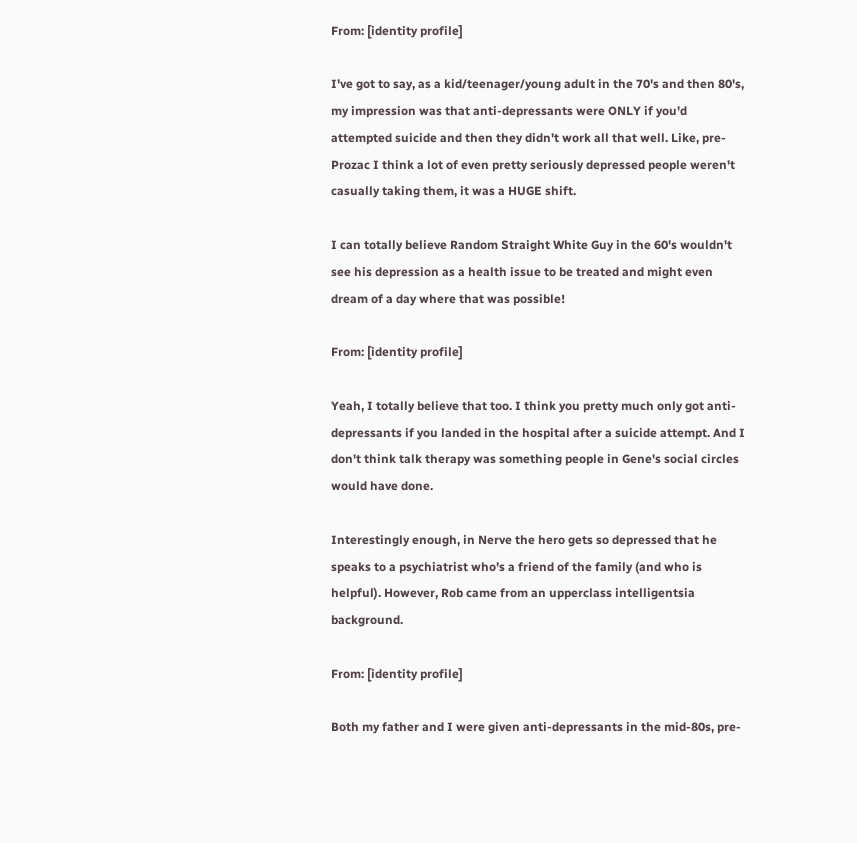From: [identity profile]

I've got to say, as a kid/teenager/young adult in the 70's and then 80's, my impression was that anti-depressants were ONLY if you'd attempted suicide and then they didn't work all that well. Like, pre-Prozac I think a lot of even pretty seriously depressed people weren't casually taking them, it was a HUGE shift.

I can totally believe Random Straight White Guy in the 60's wouldn't see his depression as a health issue to be treated and might even dream of a day where that was possible!

From: [identity profile]

Yeah, I totally believe that too. I think you pretty much only got anti-depressants if you landed in the hospital after a suicide attempt. And I don't think talk therapy was something people in Gene's social circles would have done.

Interestingly enough, in Nerve the hero gets so depressed that he speaks to a psychiatrist who's a friend of the family (and who is helpful). However, Rob came from an upperclass intelligentsia background.

From: [identity profile]

Both my father and I were given anti-depressants in the mid-80s, pre-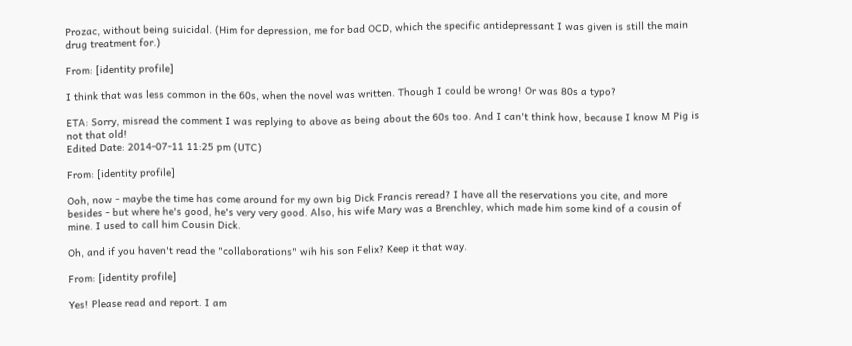Prozac, without being suicidal. (Him for depression, me for bad OCD, which the specific antidepressant I was given is still the main drug treatment for.)

From: [identity profile]

I think that was less common in the 60s, when the novel was written. Though I could be wrong! Or was 80s a typo?

ETA: Sorry, misread the comment I was replying to above as being about the 60s too. And I can't think how, because I know M Pig is not that old!
Edited Date: 2014-07-11 11:25 pm (UTC)

From: [identity profile]

Ooh, now - maybe the time has come around for my own big Dick Francis reread? I have all the reservations you cite, and more besides - but where he's good, he's very very good. Also, his wife Mary was a Brenchley, which made him some kind of a cousin of mine. I used to call him Cousin Dick.

Oh, and if you haven't read the "collaborations" wih his son Felix? Keep it that way.

From: [identity profile]

Yes! Please read and report. I am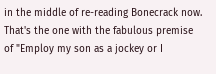in the middle of re-reading Bonecrack now. That's the one with the fabulous premise of "Employ my son as a jockey or I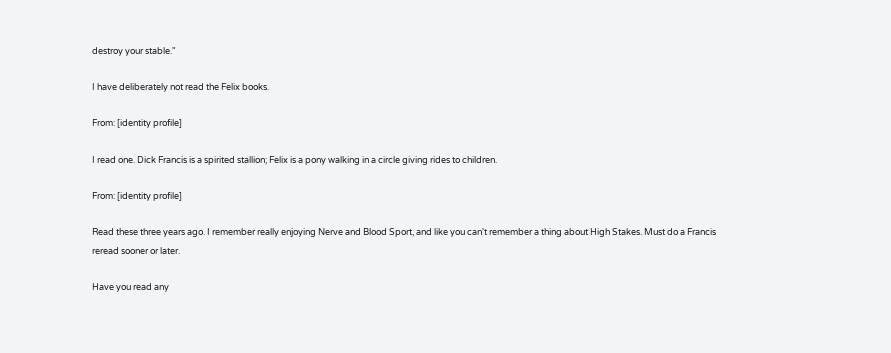destroy your stable."

I have deliberately not read the Felix books.

From: [identity profile]

I read one. Dick Francis is a spirited stallion; Felix is a pony walking in a circle giving rides to children.

From: [identity profile]

Read these three years ago. I remember really enjoying Nerve and Blood Sport, and like you can't remember a thing about High Stakes. Must do a Francis reread sooner or later.

Have you read any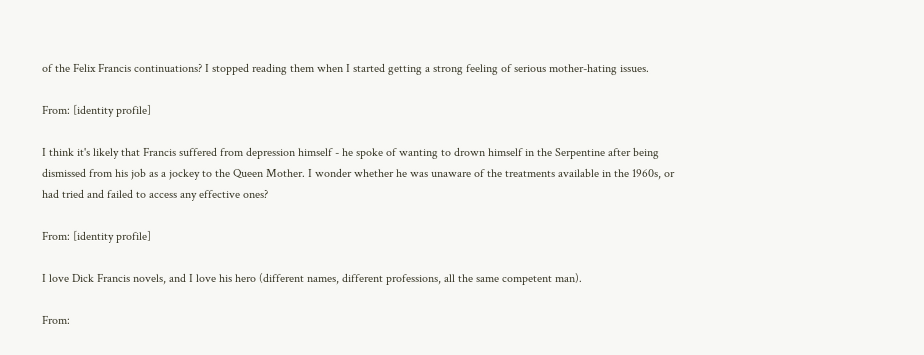of the Felix Francis continuations? I stopped reading them when I started getting a strong feeling of serious mother-hating issues.

From: [identity profile]

I think it's likely that Francis suffered from depression himself - he spoke of wanting to drown himself in the Serpentine after being dismissed from his job as a jockey to the Queen Mother. I wonder whether he was unaware of the treatments available in the 1960s, or had tried and failed to access any effective ones?

From: [identity profile]

I love Dick Francis novels, and I love his hero (different names, different professions, all the same competent man).

From: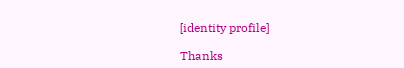[identity profile]

Thanks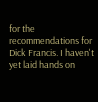for the recommendations for Dick Francis. I haven't yet laid hands on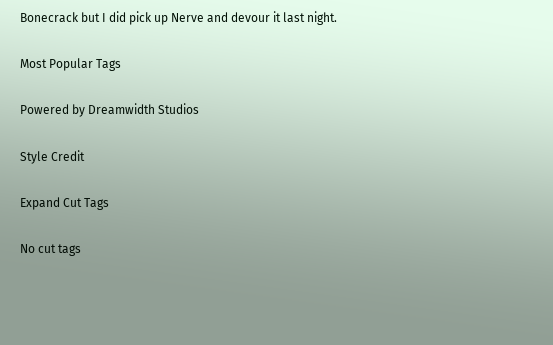Bonecrack but I did pick up Nerve and devour it last night.

Most Popular Tags

Powered by Dreamwidth Studios

Style Credit

Expand Cut Tags

No cut tags